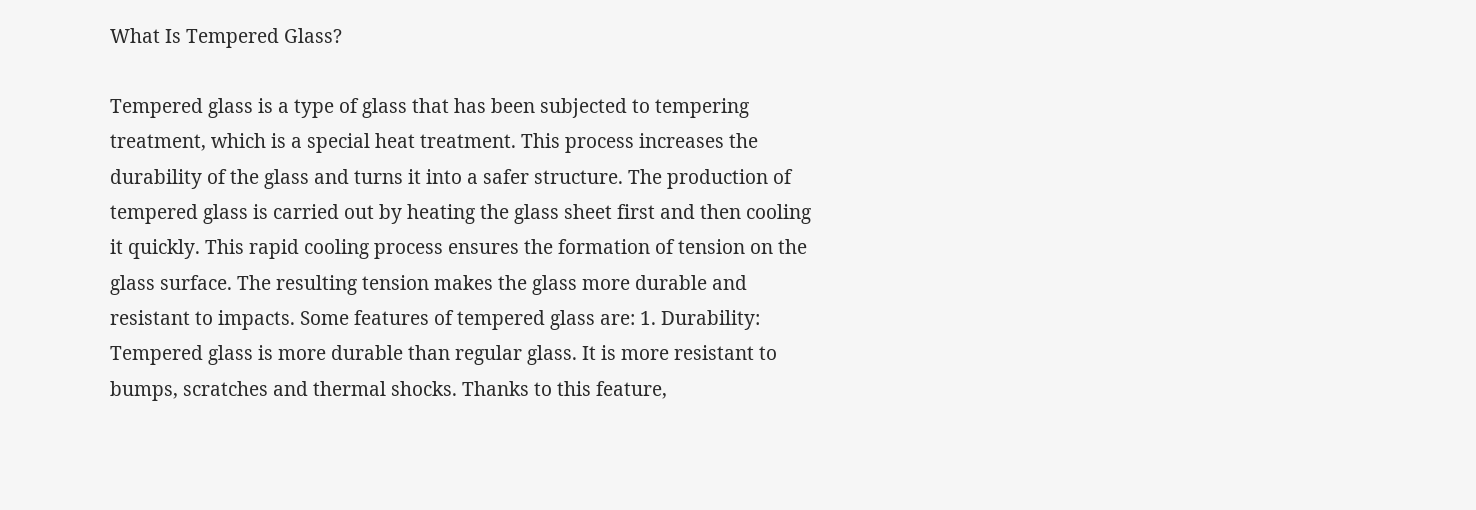What Is Tempered Glass?

Tempered glass is a type of glass that has been subjected to tempering treatment, which is a special heat treatment. This process increases the durability of the glass and turns it into a safer structure. The production of tempered glass is carried out by heating the glass sheet first and then cooling it quickly. This rapid cooling process ensures the formation of tension on the glass surface. The resulting tension makes the glass more durable and resistant to impacts. Some features of tempered glass are: 1. Durability: Tempered glass is more durable than regular glass. It is more resistant to bumps, scratches and thermal shocks. Thanks to this feature,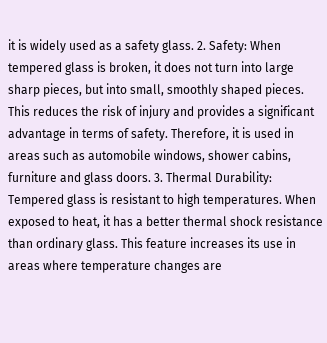it is widely used as a safety glass. 2. Safety: When tempered glass is broken, it does not turn into large sharp pieces, but into small, smoothly shaped pieces. This reduces the risk of injury and provides a significant advantage in terms of safety. Therefore, it is used in areas such as automobile windows, shower cabins, furniture and glass doors. 3. Thermal Durability: Tempered glass is resistant to high temperatures. When exposed to heat, it has a better thermal shock resistance than ordinary glass. This feature increases its use in areas where temperature changes are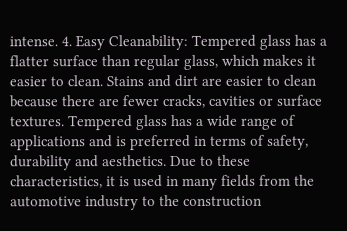intense. 4. Easy Cleanability: Tempered glass has a flatter surface than regular glass, which makes it easier to clean. Stains and dirt are easier to clean because there are fewer cracks, cavities or surface textures. Tempered glass has a wide range of applications and is preferred in terms of safety, durability and aesthetics. Due to these characteristics, it is used in many fields from the automotive industry to the construction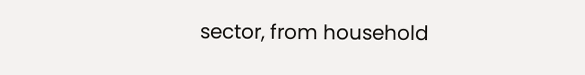sector, from household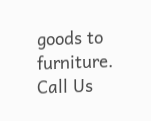goods to furniture.
Call Us